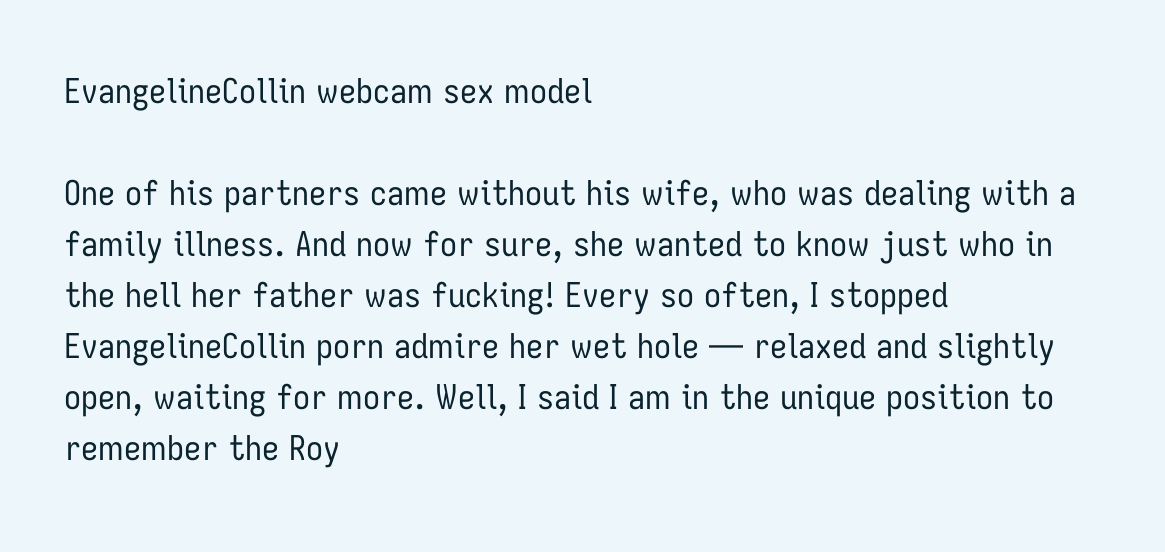EvangelineCollin webcam sex model

One of his partners came without his wife, who was dealing with a family illness. And now for sure, she wanted to know just who in the hell her father was fucking! Every so often, I stopped EvangelineCollin porn admire her wet hole — relaxed and slightly open, waiting for more. Well, I said I am in the unique position to remember the Roy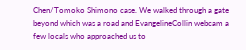Chen/Tomoko Shimono case. We walked through a gate beyond which was a road and EvangelineCollin webcam a few locals who approached us to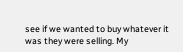see if we wanted to buy whatever it was they were selling. My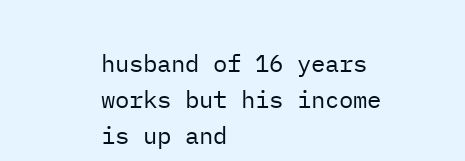husband of 16 years works but his income is up and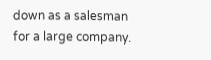down as a salesman for a large company.